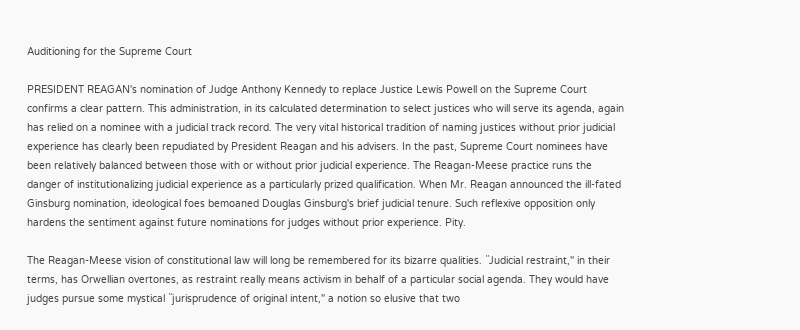Auditioning for the Supreme Court

PRESIDENT REAGAN's nomination of Judge Anthony Kennedy to replace Justice Lewis Powell on the Supreme Court confirms a clear pattern. This administration, in its calculated determination to select justices who will serve its agenda, again has relied on a nominee with a judicial track record. The very vital historical tradition of naming justices without prior judicial experience has clearly been repudiated by President Reagan and his advisers. In the past, Supreme Court nominees have been relatively balanced between those with or without prior judicial experience. The Reagan-Meese practice runs the danger of institutionalizing judicial experience as a particularly prized qualification. When Mr. Reagan announced the ill-fated Ginsburg nomination, ideological foes bemoaned Douglas Ginsburg's brief judicial tenure. Such reflexive opposition only hardens the sentiment against future nominations for judges without prior experience. Pity.

The Reagan-Meese vision of constitutional law will long be remembered for its bizarre qualities. ``Judicial restraint,'' in their terms, has Orwellian overtones, as restraint really means activism in behalf of a particular social agenda. They would have judges pursue some mystical ``jurisprudence of original intent,'' a notion so elusive that two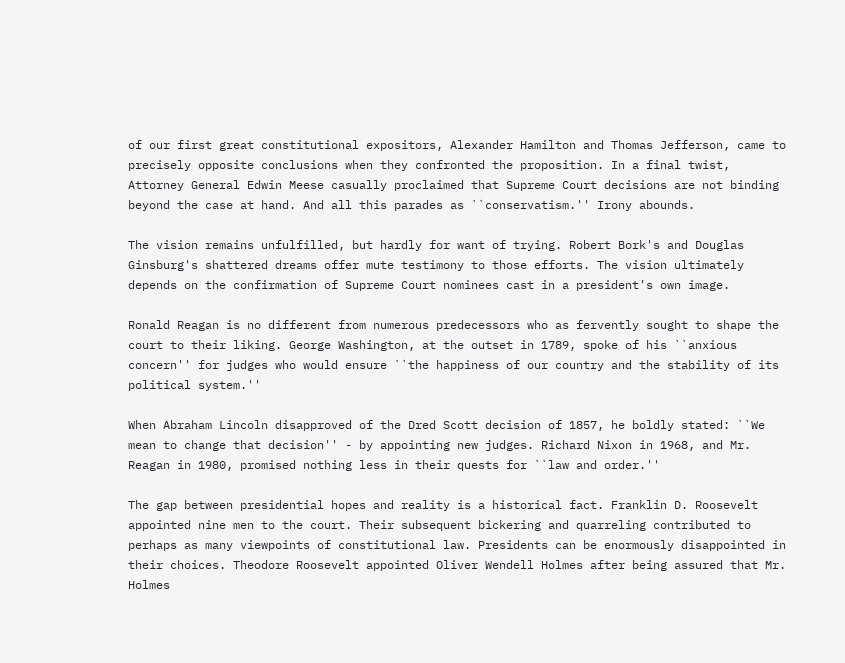of our first great constitutional expositors, Alexander Hamilton and Thomas Jefferson, came to precisely opposite conclusions when they confronted the proposition. In a final twist, Attorney General Edwin Meese casually proclaimed that Supreme Court decisions are not binding beyond the case at hand. And all this parades as ``conservatism.'' Irony abounds.

The vision remains unfulfilled, but hardly for want of trying. Robert Bork's and Douglas Ginsburg's shattered dreams offer mute testimony to those efforts. The vision ultimately depends on the confirmation of Supreme Court nominees cast in a president's own image.

Ronald Reagan is no different from numerous predecessors who as fervently sought to shape the court to their liking. George Washington, at the outset in 1789, spoke of his ``anxious concern'' for judges who would ensure ``the happiness of our country and the stability of its political system.''

When Abraham Lincoln disapproved of the Dred Scott decision of 1857, he boldly stated: ``We mean to change that decision'' - by appointing new judges. Richard Nixon in 1968, and Mr. Reagan in 1980, promised nothing less in their quests for ``law and order.''

The gap between presidential hopes and reality is a historical fact. Franklin D. Roosevelt appointed nine men to the court. Their subsequent bickering and quarreling contributed to perhaps as many viewpoints of constitutional law. Presidents can be enormously disappointed in their choices. Theodore Roosevelt appointed Oliver Wendell Holmes after being assured that Mr. Holmes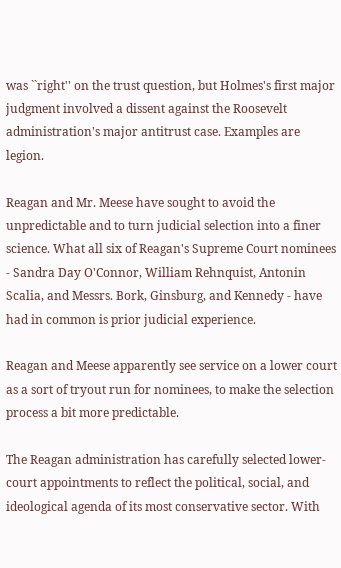was ``right'' on the trust question, but Holmes's first major judgment involved a dissent against the Roosevelt administration's major antitrust case. Examples are legion.

Reagan and Mr. Meese have sought to avoid the unpredictable and to turn judicial selection into a finer science. What all six of Reagan's Supreme Court nominees - Sandra Day O'Connor, William Rehnquist, Antonin Scalia, and Messrs. Bork, Ginsburg, and Kennedy - have had in common is prior judicial experience.

Reagan and Meese apparently see service on a lower court as a sort of tryout run for nominees, to make the selection process a bit more predictable.

The Reagan administration has carefully selected lower-court appointments to reflect the political, social, and ideological agenda of its most conservative sector. With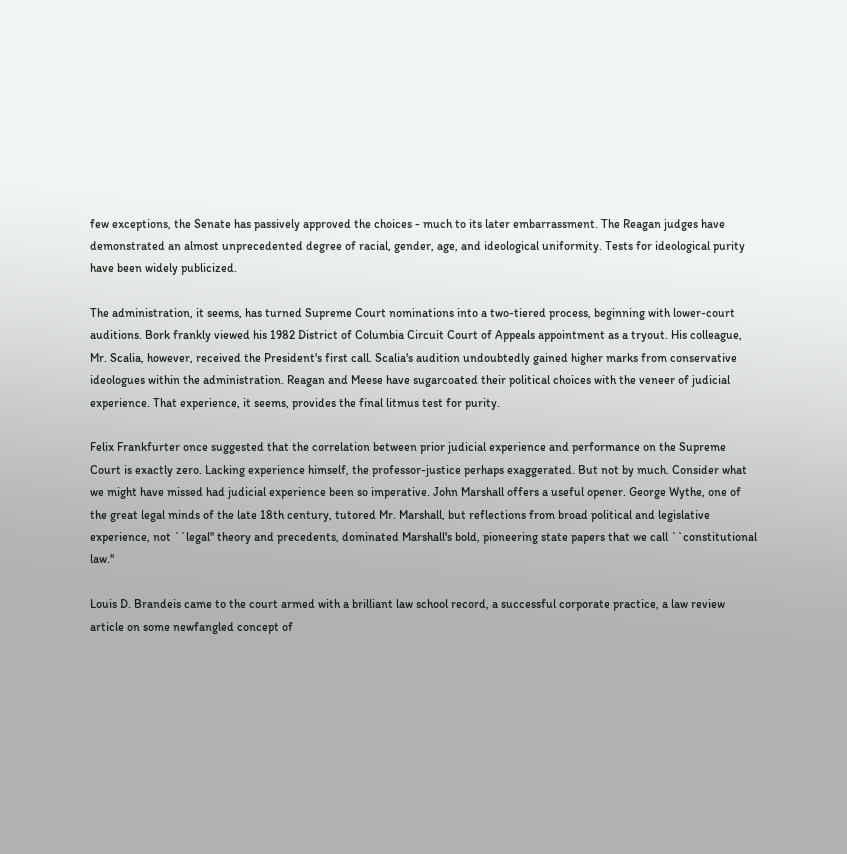few exceptions, the Senate has passively approved the choices - much to its later embarrassment. The Reagan judges have demonstrated an almost unprecedented degree of racial, gender, age, and ideological uniformity. Tests for ideological purity have been widely publicized.

The administration, it seems, has turned Supreme Court nominations into a two-tiered process, beginning with lower-court auditions. Bork frankly viewed his 1982 District of Columbia Circuit Court of Appeals appointment as a tryout. His colleague, Mr. Scalia, however, received the President's first call. Scalia's audition undoubtedly gained higher marks from conservative ideologues within the administration. Reagan and Meese have sugarcoated their political choices with the veneer of judicial experience. That experience, it seems, provides the final litmus test for purity.

Felix Frankfurter once suggested that the correlation between prior judicial experience and performance on the Supreme Court is exactly zero. Lacking experience himself, the professor-justice perhaps exaggerated. But not by much. Consider what we might have missed had judicial experience been so imperative. John Marshall offers a useful opener. George Wythe, one of the great legal minds of the late 18th century, tutored Mr. Marshall, but reflections from broad political and legislative experience, not ``legal'' theory and precedents, dominated Marshall's bold, pioneering state papers that we call ``constitutional law.''

Louis D. Brandeis came to the court armed with a brilliant law school record, a successful corporate practice, a law review article on some newfangled concept of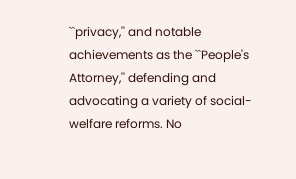``privacy,'' and notable achievements as the ``People's Attorney,'' defending and advocating a variety of social-welfare reforms. No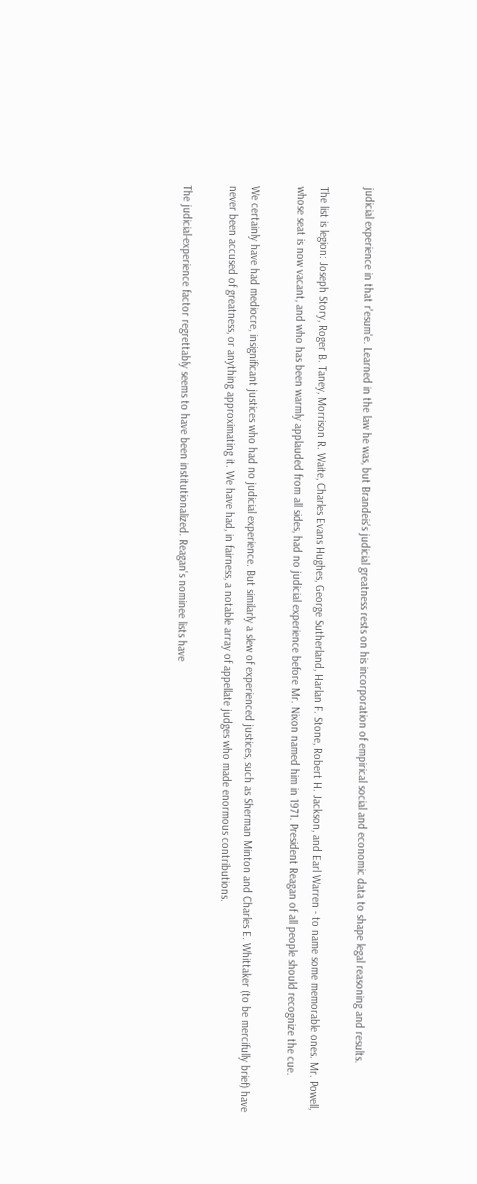judicial experience in that r'esum'e. Learned in the law he was, but Brandeis's judicial greatness rests on his incorporation of empirical social and economic data to shape legal reasoning and results.

The list is legion: Joseph Story, Roger B. Taney, Morrison R. Waite, Charles Evans Hughes, George Sutherland, Harlan F. Stone, Robert H. Jackson, and Earl Warren - to name some memorable ones. Mr. Powell, whose seat is now vacant, and who has been warmly applauded from all sides, had no judicial experience before Mr. Nixon named him in 1971. President Reagan of all people should recognize the cue.

We certainly have had mediocre, insignificant justices who had no judicial experience. But similarly a slew of experienced justices, such as Sherman Minton and Charles E. Whittaker (to be mercifully brief) have never been accused of greatness, or anything approximating it. We have had, in fairness, a notable array of appellate judges who made enormous contributions.

The judicial-experience factor regrettably seems to have been institutionalized. Reagan's nominee lists have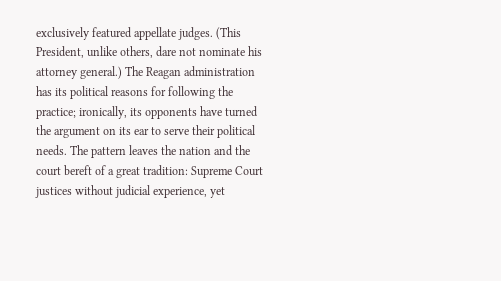exclusively featured appellate judges. (This President, unlike others, dare not nominate his attorney general.) The Reagan administration has its political reasons for following the practice; ironically, its opponents have turned the argument on its ear to serve their political needs. The pattern leaves the nation and the court bereft of a great tradition: Supreme Court justices without judicial experience, yet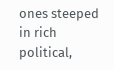ones steeped in rich political,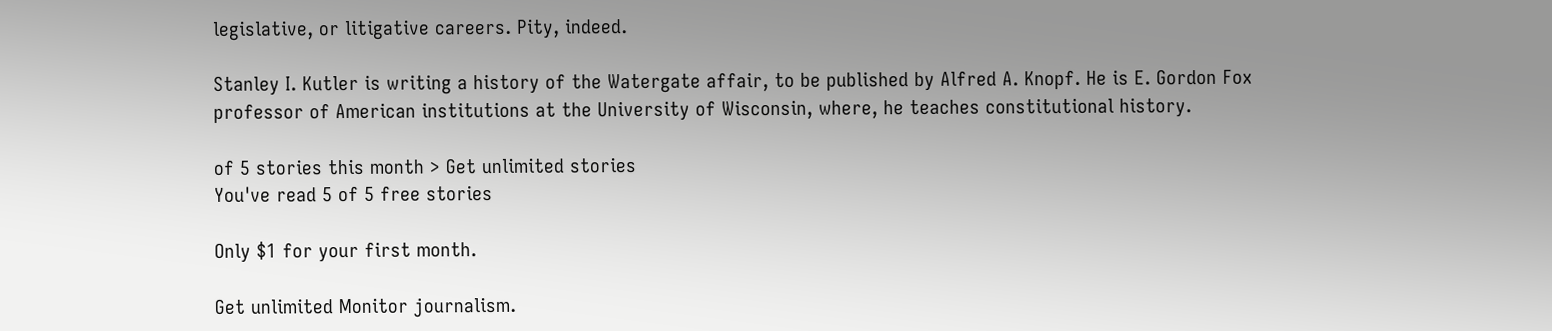legislative, or litigative careers. Pity, indeed.

Stanley I. Kutler is writing a history of the Watergate affair, to be published by Alfred A. Knopf. He is E. Gordon Fox professor of American institutions at the University of Wisconsin, where, he teaches constitutional history.

of 5 stories this month > Get unlimited stories
You've read 5 of 5 free stories

Only $1 for your first month.

Get unlimited Monitor journalism.